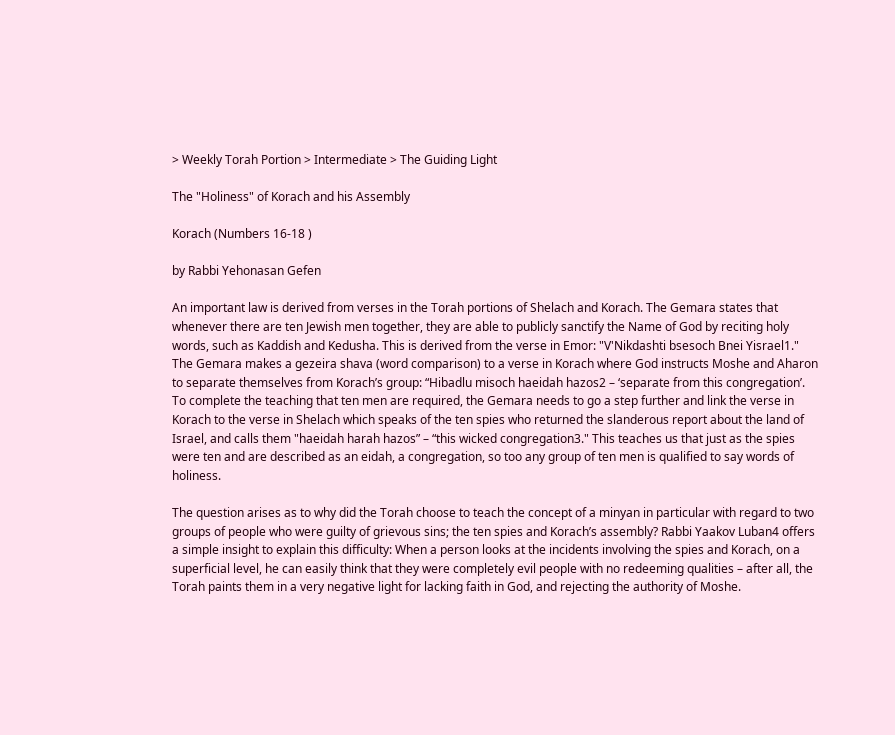> Weekly Torah Portion > Intermediate > The Guiding Light

The "Holiness" of Korach and his Assembly

Korach (Numbers 16-18 )

by Rabbi Yehonasan Gefen

An important law is derived from verses in the Torah portions of Shelach and Korach. The Gemara states that whenever there are ten Jewish men together, they are able to publicly sanctify the Name of God by reciting holy words, such as Kaddish and Kedusha. This is derived from the verse in Emor: "V'Nikdashti bsesoch Bnei Yisrael1." The Gemara makes a gezeira shava (word comparison) to a verse in Korach where God instructs Moshe and Aharon to separate themselves from Korach’s group: “Hibadlu misoch haeidah hazos2 – ‘separate from this congregation’. To complete the teaching that ten men are required, the Gemara needs to go a step further and link the verse in Korach to the verse in Shelach which speaks of the ten spies who returned the slanderous report about the land of Israel, and calls them "haeidah harah hazos” – “this wicked congregation3." This teaches us that just as the spies were ten and are described as an eidah, a congregation, so too any group of ten men is qualified to say words of holiness.

The question arises as to why did the Torah choose to teach the concept of a minyan in particular with regard to two groups of people who were guilty of grievous sins; the ten spies and Korach’s assembly? Rabbi Yaakov Luban4 offers a simple insight to explain this difficulty: When a person looks at the incidents involving the spies and Korach, on a superficial level, he can easily think that they were completely evil people with no redeeming qualities – after all, the Torah paints them in a very negative light for lacking faith in God, and rejecting the authority of Moshe.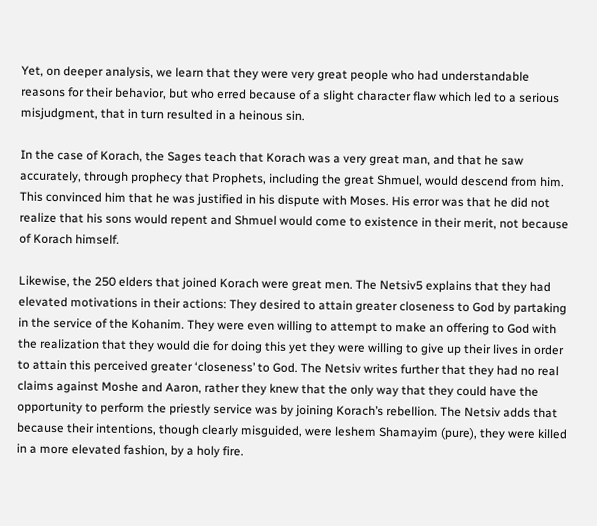Yet, on deeper analysis, we learn that they were very great people who had understandable reasons for their behavior, but who erred because of a slight character flaw which led to a serious misjudgment, that in turn resulted in a heinous sin.

In the case of Korach, the Sages teach that Korach was a very great man, and that he saw accurately, through prophecy that Prophets, including the great Shmuel, would descend from him. This convinced him that he was justified in his dispute with Moses. His error was that he did not realize that his sons would repent and Shmuel would come to existence in their merit, not because of Korach himself.

Likewise, the 250 elders that joined Korach were great men. The Netsiv5 explains that they had elevated motivations in their actions: They desired to attain greater closeness to God by partaking in the service of the Kohanim. They were even willing to attempt to make an offering to God with the realization that they would die for doing this yet they were willing to give up their lives in order to attain this perceived greater ‘closeness’ to God. The Netsiv writes further that they had no real claims against Moshe and Aaron, rather they knew that the only way that they could have the opportunity to perform the priestly service was by joining Korach’s rebellion. The Netsiv adds that because their intentions, though clearly misguided, were leshem Shamayim (pure), they were killed in a more elevated fashion, by a holy fire.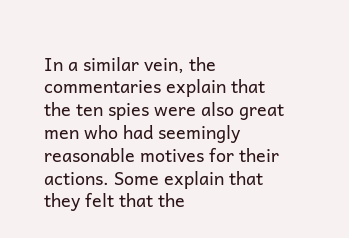In a similar vein, the commentaries explain that the ten spies were also great men who had seemingly reasonable motives for their actions. Some explain that they felt that the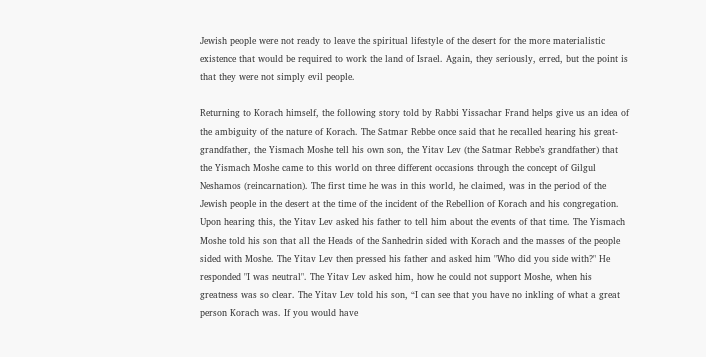Jewish people were not ready to leave the spiritual lifestyle of the desert for the more materialistic existence that would be required to work the land of Israel. Again, they seriously, erred, but the point is that they were not simply evil people.

Returning to Korach himself, the following story told by Rabbi Yissachar Frand helps give us an idea of the ambiguity of the nature of Korach. The Satmar Rebbe once said that he recalled hearing his great-grandfather, the Yismach Moshe tell his own son, the Yitav Lev (the Satmar Rebbe’s grandfather) that the Yismach Moshe came to this world on three different occasions through the concept of Gilgul Neshamos (reincarnation). The first time he was in this world, he claimed, was in the period of the Jewish people in the desert at the time of the incident of the Rebellion of Korach and his congregation. Upon hearing this, the Yitav Lev asked his father to tell him about the events of that time. The Yismach Moshe told his son that all the Heads of the Sanhedrin sided with Korach and the masses of the people sided with Moshe. The Yitav Lev then pressed his father and asked him "Who did you side with?" He responded "I was neutral". The Yitav Lev asked him, how he could not support Moshe, when his greatness was so clear. The Yitav Lev told his son, “I can see that you have no inkling of what a great person Korach was. If you would have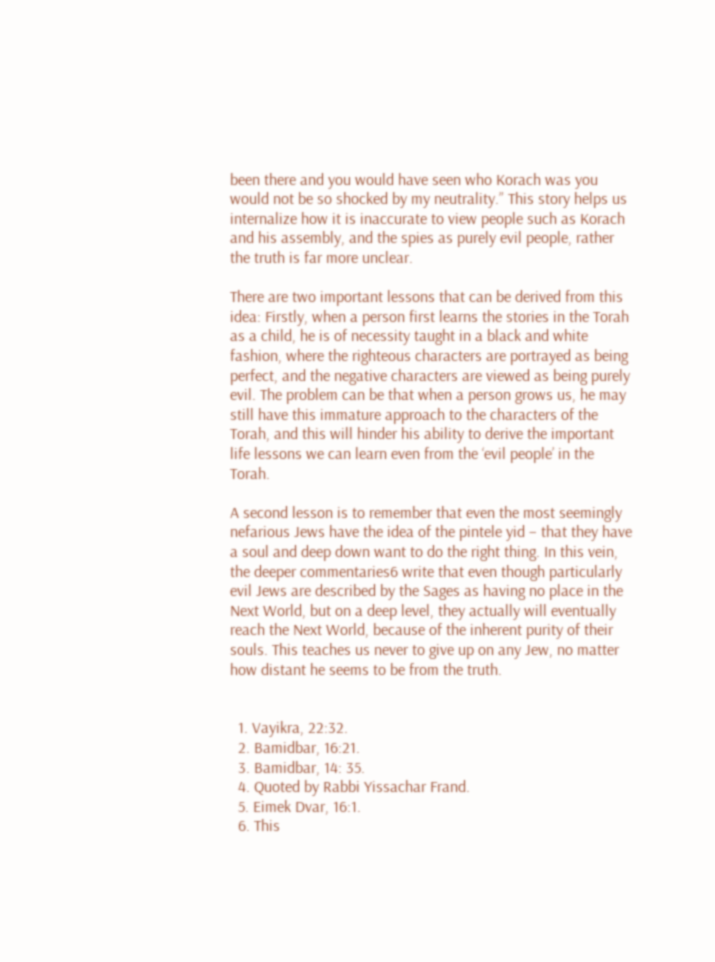been there and you would have seen who Korach was you would not be so shocked by my neutrality.” This story helps us internalize how it is inaccurate to view people such as Korach and his assembly, and the spies as purely evil people, rather the truth is far more unclear.

There are two important lessons that can be derived from this idea: Firstly, when a person first learns the stories in the Torah as a child, he is of necessity taught in a black and white fashion, where the righteous characters are portrayed as being perfect, and the negative characters are viewed as being purely evil. The problem can be that when a person grows us, he may still have this immature approach to the characters of the Torah, and this will hinder his ability to derive the important life lessons we can learn even from the ‘evil people’ in the Torah.

A second lesson is to remember that even the most seemingly nefarious Jews have the idea of the pintele yid – that they have a soul and deep down want to do the right thing. In this vein, the deeper commentaries6 write that even though particularly evil Jews are described by the Sages as having no place in the Next World, but on a deep level, they actually will eventually reach the Next World, because of the inherent purity of their souls. This teaches us never to give up on any Jew, no matter how distant he seems to be from the truth.


  1. Vayikra, 22:32.
  2. Bamidbar, 16:21.
  3. Bamidbar, 14: 35.
  4. Quoted by Rabbi Yissachar Frand.
  5. Eimek Dvar, 16:1.
  6. This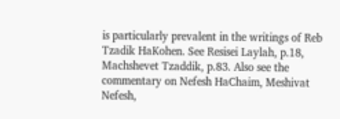is particularly prevalent in the writings of Reb Tzadik HaKohen. See Resisei Laylah, p.18, Machshevet Tzaddik, p.83. Also see the commentary on Nefesh HaChaim, Meshivat Nefesh,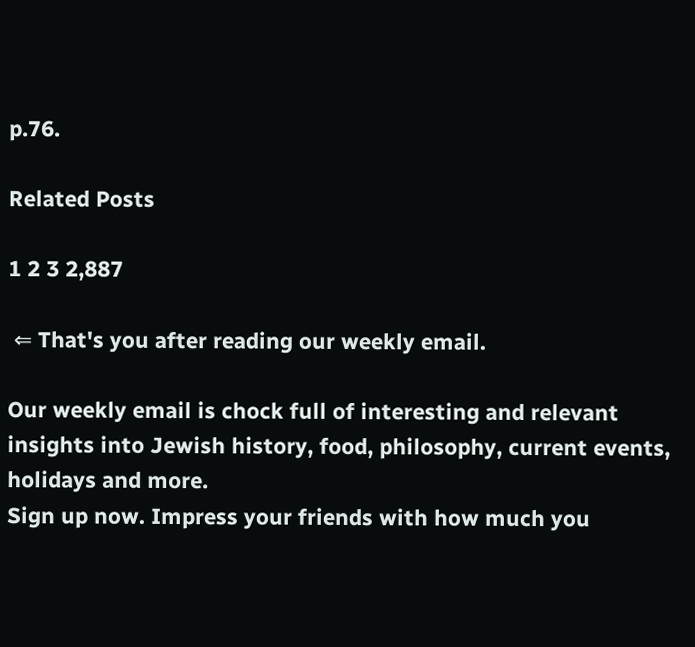p.76.

Related Posts

1 2 3 2,887

 ⇐ That's you after reading our weekly email.

Our weekly email is chock full of interesting and relevant insights into Jewish history, food, philosophy, current events, holidays and more.
Sign up now. Impress your friends with how much you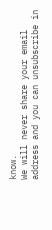know.
We will never share your email address and you can unsubscribe in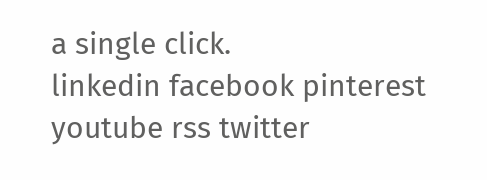a single click.
linkedin facebook pinterest youtube rss twitter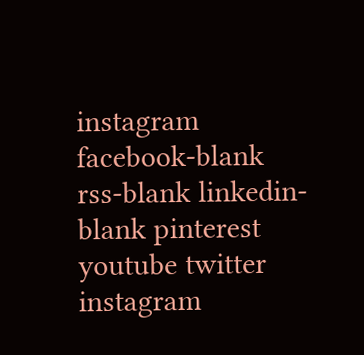instagram facebook-blank rss-blank linkedin-blank pinterest youtube twitter instagram